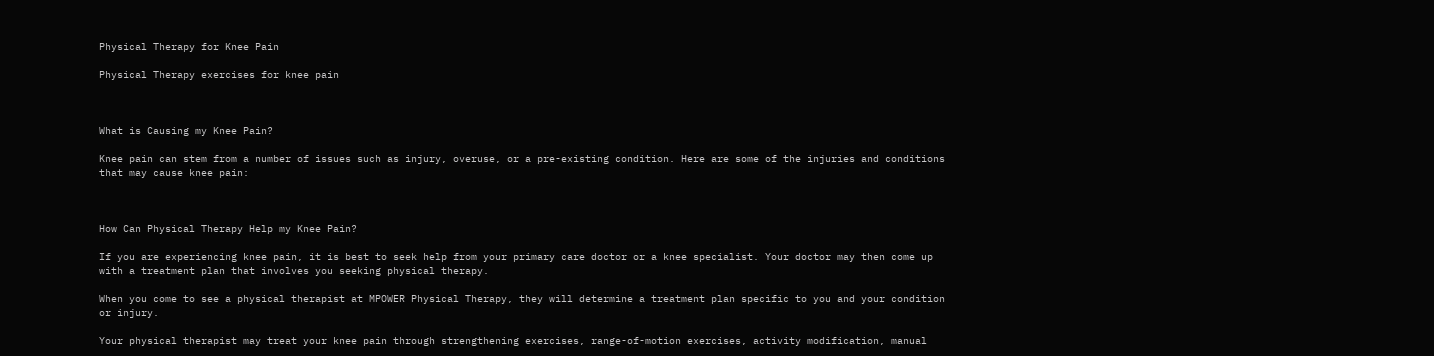Physical Therapy for Knee Pain

Physical Therapy exercises for knee pain



What is Causing my Knee Pain?

Knee pain can stem from a number of issues such as injury, overuse, or a pre-existing condition. Here are some of the injuries and conditions that may cause knee pain:



How Can Physical Therapy Help my Knee Pain?

If you are experiencing knee pain, it is best to seek help from your primary care doctor or a knee specialist. Your doctor may then come up with a treatment plan that involves you seeking physical therapy.

When you come to see a physical therapist at MPOWER Physical Therapy, they will determine a treatment plan specific to you and your condition or injury.

Your physical therapist may treat your knee pain through strengthening exercises, range-of-motion exercises, activity modification, manual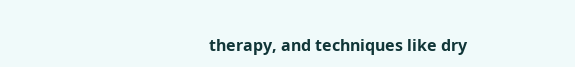therapy, and techniques like dry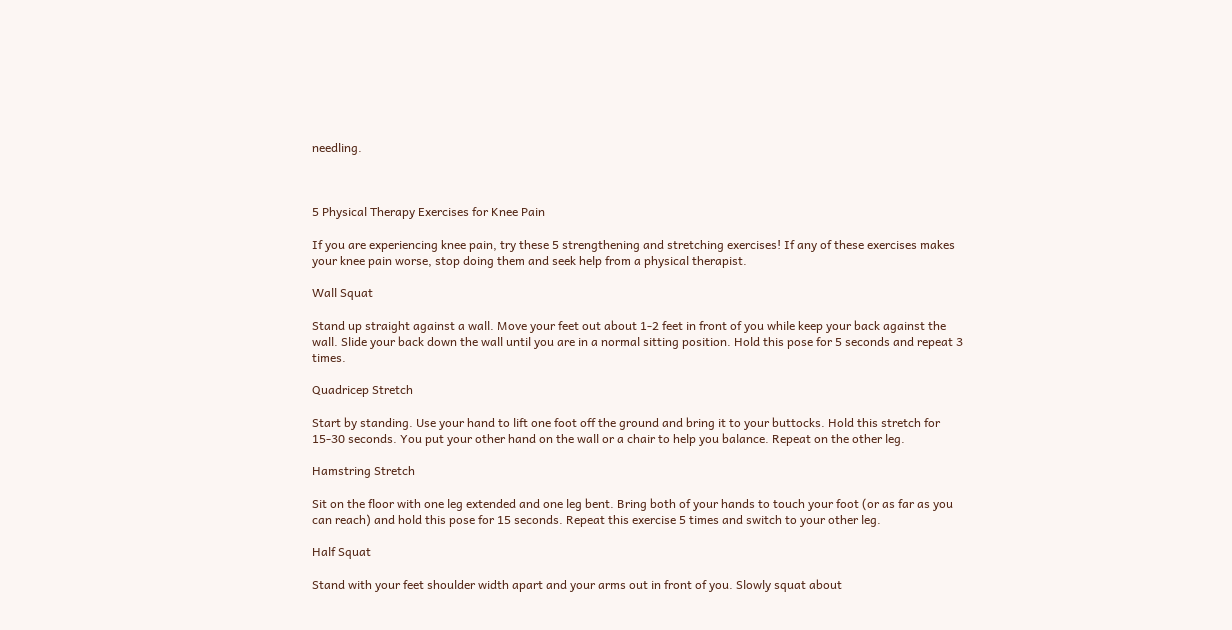needling.



5 Physical Therapy Exercises for Knee Pain

If you are experiencing knee pain, try these 5 strengthening and stretching exercises! If any of these exercises makes your knee pain worse, stop doing them and seek help from a physical therapist.

Wall Squat

Stand up straight against a wall. Move your feet out about 1-2 feet in front of you while keep your back against the wall. Slide your back down the wall until you are in a normal sitting position. Hold this pose for 5 seconds and repeat 3 times.

Quadricep Stretch

Start by standing. Use your hand to lift one foot off the ground and bring it to your buttocks. Hold this stretch for 15-30 seconds. You put your other hand on the wall or a chair to help you balance. Repeat on the other leg.

Hamstring Stretch

Sit on the floor with one leg extended and one leg bent. Bring both of your hands to touch your foot (or as far as you can reach) and hold this pose for 15 seconds. Repeat this exercise 5 times and switch to your other leg.

Half Squat

Stand with your feet shoulder width apart and your arms out in front of you. Slowly squat about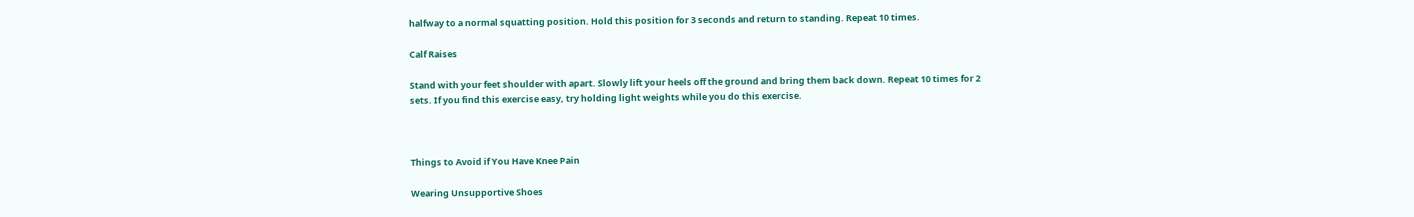halfway to a normal squatting position. Hold this position for 3 seconds and return to standing. Repeat 10 times.

Calf Raises

Stand with your feet shoulder with apart. Slowly lift your heels off the ground and bring them back down. Repeat 10 times for 2 sets. If you find this exercise easy, try holding light weights while you do this exercise.



Things to Avoid if You Have Knee Pain

Wearing Unsupportive Shoes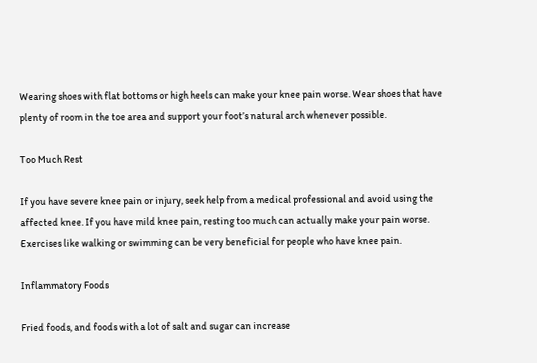Wearing shoes with flat bottoms or high heels can make your knee pain worse. Wear shoes that have plenty of room in the toe area and support your foot’s natural arch whenever possible.

Too Much Rest

If you have severe knee pain or injury, seek help from a medical professional and avoid using the affected knee. If you have mild knee pain, resting too much can actually make your pain worse. Exercises like walking or swimming can be very beneficial for people who have knee pain.

Inflammatory Foods

Fried foods, and foods with a lot of salt and sugar can increase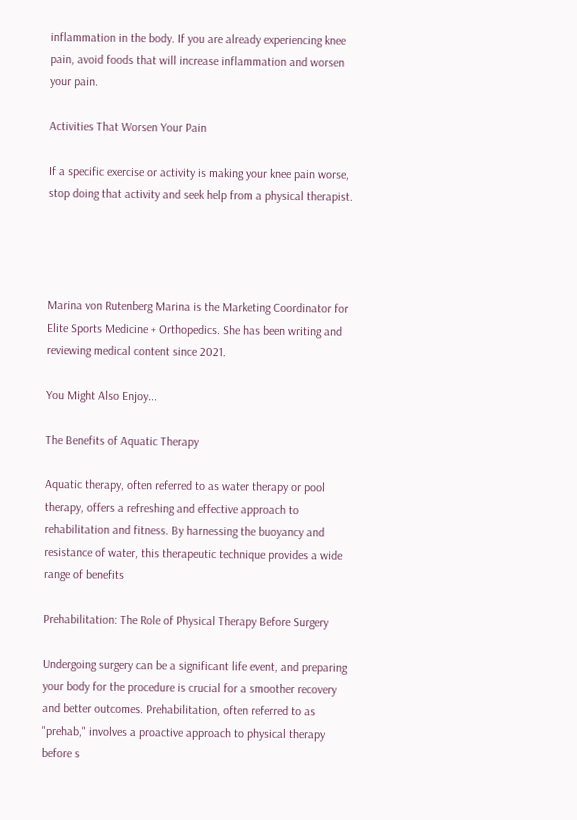inflammation in the body. If you are already experiencing knee pain, avoid foods that will increase inflammation and worsen your pain.

Activities That Worsen Your Pain

If a specific exercise or activity is making your knee pain worse, stop doing that activity and seek help from a physical therapist.




Marina von Rutenberg Marina is the Marketing Coordinator for Elite Sports Medicine + Orthopedics. She has been writing and reviewing medical content since 2021.

You Might Also Enjoy...

The Benefits of Aquatic Therapy

Aquatic therapy, often referred to as water therapy or pool therapy, offers a refreshing and effective approach to rehabilitation and fitness. By harnessing the buoyancy and resistance of water, this therapeutic technique provides a wide range of benefits

Prehabilitation: The Role of Physical Therapy Before Surgery

Undergoing surgery can be a significant life event, and preparing your body for the procedure is crucial for a smoother recovery and better outcomes. Prehabilitation, often referred to as "prehab," involves a proactive approach to physical therapy before s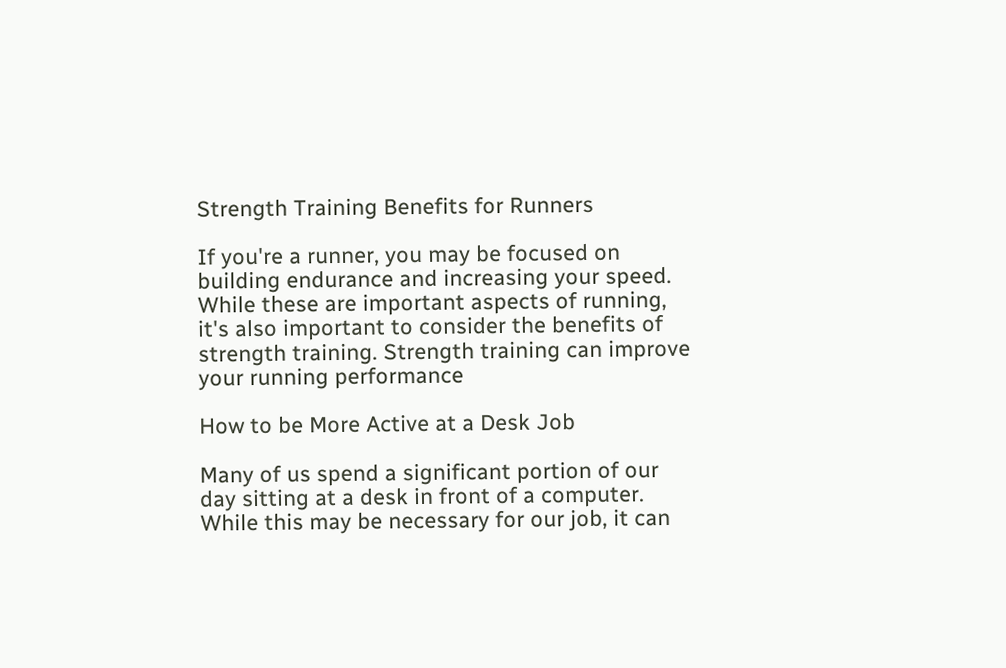Strength Training Benefits for Runners

If you're a runner, you may be focused on building endurance and increasing your speed. While these are important aspects of running, it's also important to consider the benefits of strength training. Strength training can improve your running performance

How to be More Active at a Desk Job

Many of us spend a significant portion of our day sitting at a desk in front of a computer. While this may be necessary for our job, it can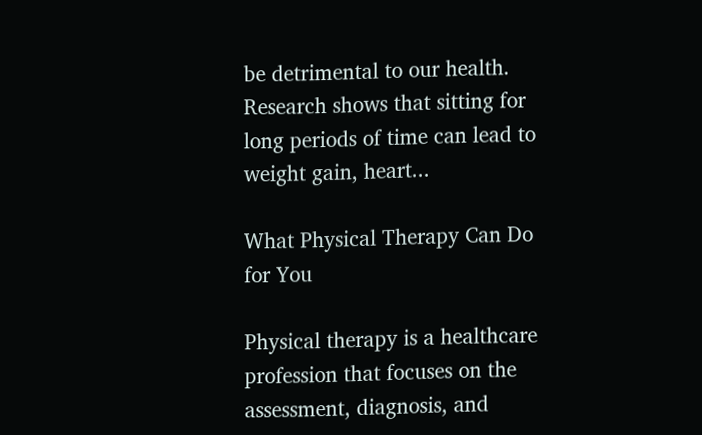be detrimental to our health. Research shows that sitting for long periods of time can lead to weight gain, heart...

What Physical Therapy Can Do for You

Physical therapy is a healthcare profession that focuses on the assessment, diagnosis, and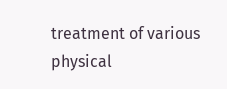treatment of various physical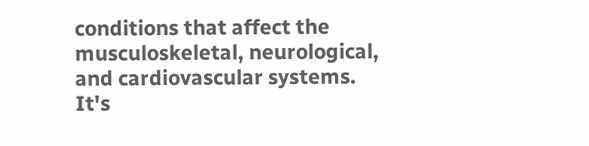conditions that affect the musculoskeletal, neurological, and cardiovascular systems. It's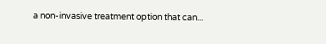a non-invasive treatment option that can...